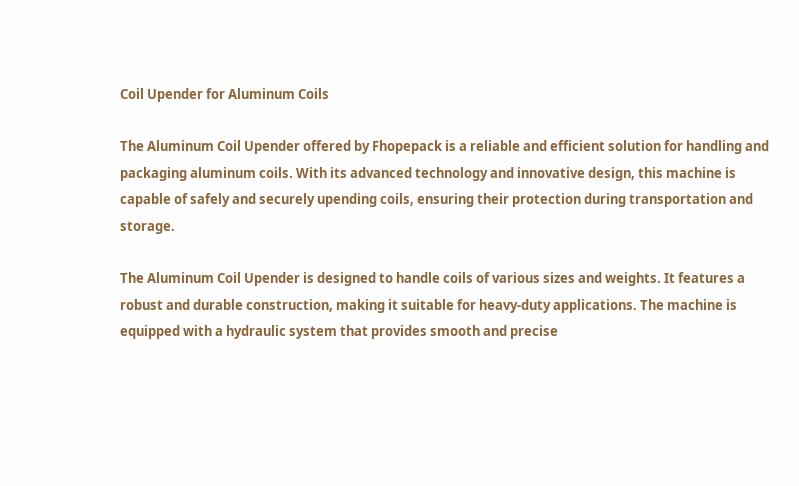Coil Upender for Aluminum Coils

The Aluminum Coil Upender offered by Fhopepack is a reliable and efficient solution for handling and packaging aluminum coils. With its advanced technology and innovative design, this machine is capable of safely and securely upending coils, ensuring their protection during transportation and storage.

The Aluminum Coil Upender is designed to handle coils of various sizes and weights. It features a robust and durable construction, making it suitable for heavy-duty applications. The machine is equipped with a hydraulic system that provides smooth and precise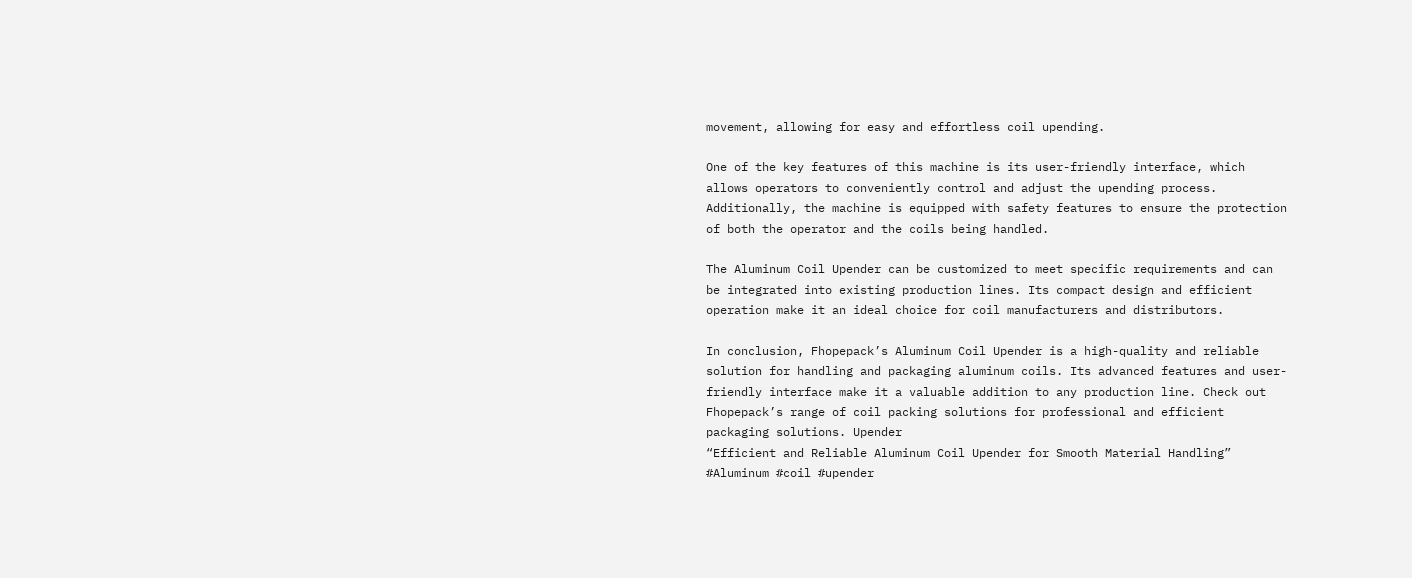movement, allowing for easy and effortless coil upending.

One of the key features of this machine is its user-friendly interface, which allows operators to conveniently control and adjust the upending process. Additionally, the machine is equipped with safety features to ensure the protection of both the operator and the coils being handled.

The Aluminum Coil Upender can be customized to meet specific requirements and can be integrated into existing production lines. Its compact design and efficient operation make it an ideal choice for coil manufacturers and distributors.

In conclusion, Fhopepack’s Aluminum Coil Upender is a high-quality and reliable solution for handling and packaging aluminum coils. Its advanced features and user-friendly interface make it a valuable addition to any production line. Check out Fhopepack’s range of coil packing solutions for professional and efficient packaging solutions. Upender
“Efficient and Reliable Aluminum Coil Upender for Smooth Material Handling”
#Aluminum #coil #upender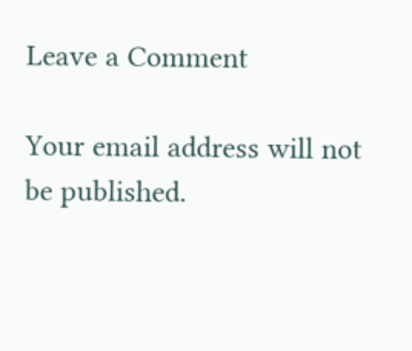Leave a Comment

Your email address will not be published.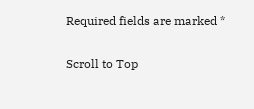Required fields are marked *

Scroll to Top